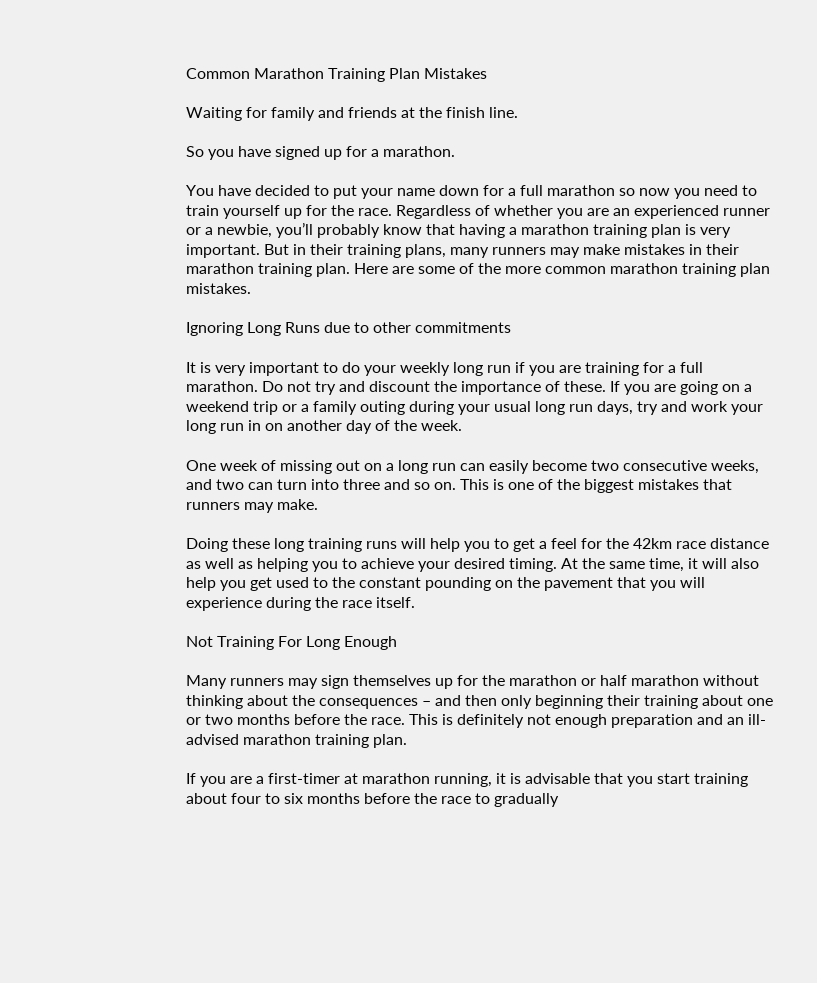Common Marathon Training Plan Mistakes

Waiting for family and friends at the finish line.

So you have signed up for a marathon.

You have decided to put your name down for a full marathon so now you need to train yourself up for the race. Regardless of whether you are an experienced runner or a newbie, you’ll probably know that having a marathon training plan is very important. But in their training plans, many runners may make mistakes in their marathon training plan. Here are some of the more common marathon training plan mistakes.

Ignoring Long Runs due to other commitments

It is very important to do your weekly long run if you are training for a full marathon. Do not try and discount the importance of these. If you are going on a weekend trip or a family outing during your usual long run days, try and work your long run in on another day of the week.

One week of missing out on a long run can easily become two consecutive weeks, and two can turn into three and so on. This is one of the biggest mistakes that runners may make.

Doing these long training runs will help you to get a feel for the 42km race distance as well as helping you to achieve your desired timing. At the same time, it will also help you get used to the constant pounding on the pavement that you will experience during the race itself.

Not Training For Long Enough

Many runners may sign themselves up for the marathon or half marathon without thinking about the consequences – and then only beginning their training about one or two months before the race. This is definitely not enough preparation and an ill-advised marathon training plan.

If you are a first-timer at marathon running, it is advisable that you start training about four to six months before the race to gradually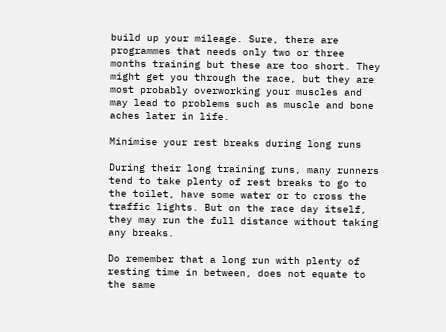build up your mileage. Sure, there are programmes that needs only two or three months training but these are too short. They might get you through the race, but they are most probably overworking your muscles and may lead to problems such as muscle and bone aches later in life.

Minimise your rest breaks during long runs

During their long training runs, many runners tend to take plenty of rest breaks to go to the toilet, have some water or to cross the traffic lights. But on the race day itself, they may run the full distance without taking any breaks.

Do remember that a long run with plenty of resting time in between, does not equate to the same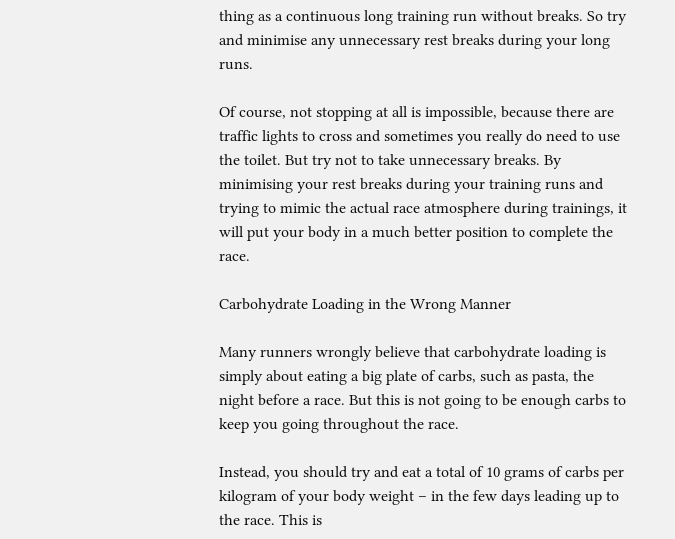thing as a continuous long training run without breaks. So try and minimise any unnecessary rest breaks during your long runs.

Of course, not stopping at all is impossible, because there are traffic lights to cross and sometimes you really do need to use the toilet. But try not to take unnecessary breaks. By minimising your rest breaks during your training runs and trying to mimic the actual race atmosphere during trainings, it will put your body in a much better position to complete the race.

Carbohydrate Loading in the Wrong Manner

Many runners wrongly believe that carbohydrate loading is simply about eating a big plate of carbs, such as pasta, the night before a race. But this is not going to be enough carbs to keep you going throughout the race.

Instead, you should try and eat a total of 10 grams of carbs per kilogram of your body weight – in the few days leading up to the race. This is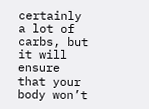certainly a lot of carbs, but it will ensure that your body won’t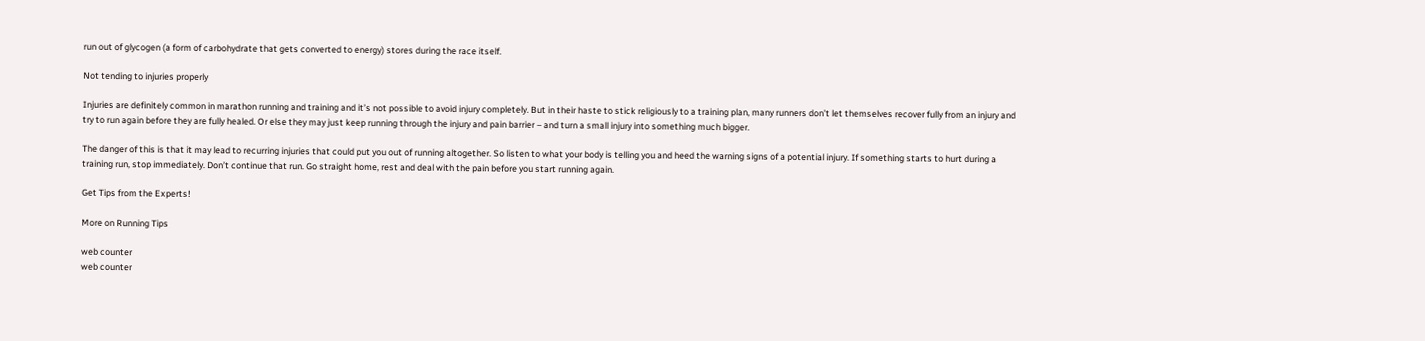run out of glycogen (a form of carbohydrate that gets converted to energy) stores during the race itself.

Not tending to injuries properly

Injuries are definitely common in marathon running and training and it’s not possible to avoid injury completely. But in their haste to stick religiously to a training plan, many runners don’t let themselves recover fully from an injury and try to run again before they are fully healed. Or else they may just keep running through the injury and pain barrier – and turn a small injury into something much bigger.

The danger of this is that it may lead to recurring injuries that could put you out of running altogether. So listen to what your body is telling you and heed the warning signs of a potential injury. If something starts to hurt during a training run, stop immediately. Don’t continue that run. Go straight home, rest and deal with the pain before you start running again.

Get Tips from the Experts!

More on Running Tips

web counter
web counter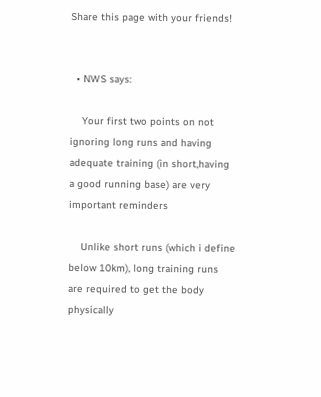Share this page with your friends!


  • NWS says:

    Your first two points on not ignoring long runs and having adequate training (in short,having a good running base) are very important reminders

    Unlike short runs (which i define below 10km), long training runs are required to get the body physically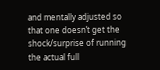and mentally adjusted so that one doesn’t get the shock/surprise of running the actual full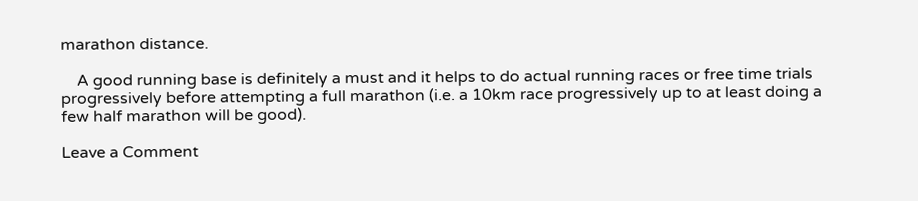marathon distance.

    A good running base is definitely a must and it helps to do actual running races or free time trials progressively before attempting a full marathon (i.e. a 10km race progressively up to at least doing a few half marathon will be good).

Leave a Comment